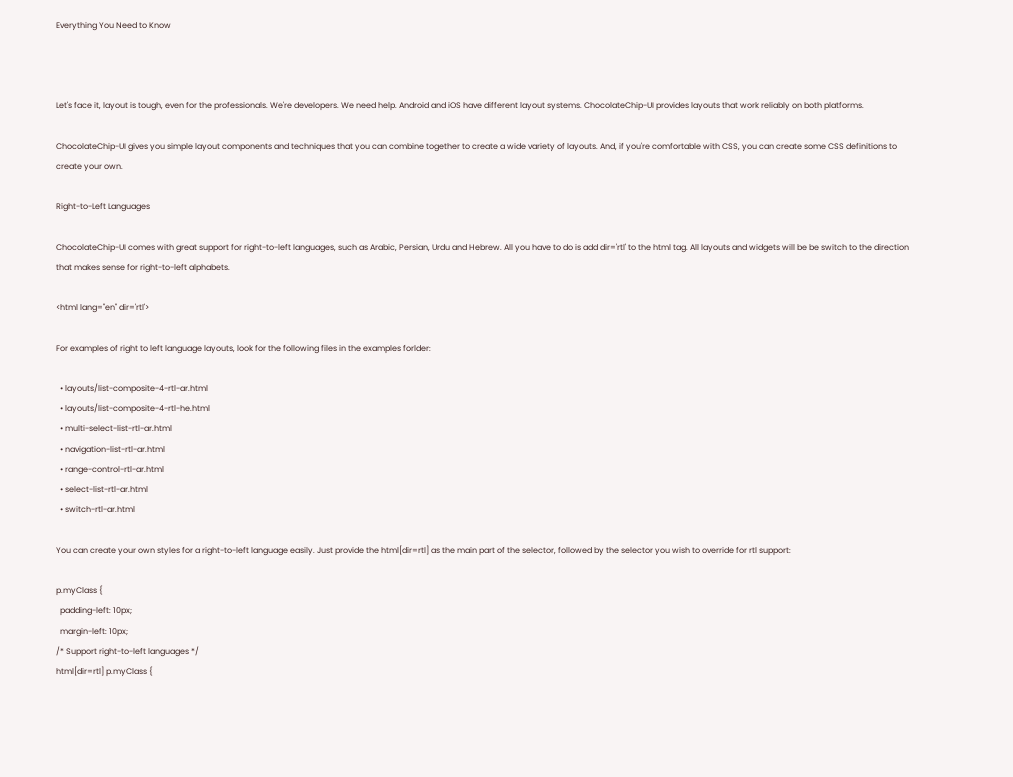Everything You Need to Know



Let's face it, layout is tough, even for the professionals. We're developers. We need help. Android and iOS have different layout systems. ChocolateChip-UI provides layouts that work reliably on both platforms.

ChocolateChip-UI gives you simple layout components and techniques that you can combine together to create a wide variety of layouts. And, if you're comfortable with CSS, you can create some CSS definitions to create your own.

Right-to-Left Languages

ChocolateChip-UI comes with great support for right-to-left languages, such as Arabic, Persian, Urdu and Hebrew. All you have to do is add dir='rtl' to the html tag. All layouts and widgets will be be switch to the direction that makes sense for right-to-left alphabets.

<html lang="en" dir='rtl'>

For examples of right to left language layouts, look for the following files in the examples forlder:

  • layouts/list-composite-4-rtl-ar.html
  • layouts/list-composite-4-rtl-he.html
  • multi-select-list-rtl-ar.html
  • navigation-list-rtl-ar.html
  • range-control-rtl-ar.html
  • select-list-rtl-ar.html
  • switch-rtl-ar.html

You can create your own styles for a right-to-left language easily. Just provide the html[dir=rtl] as the main part of the selector, followed by the selector you wish to override for rtl support:

p.myClass {
  padding-left: 10px;
  margin-left: 10px;
/* Support right-to-left languages */
html[dir=rtl] p.myClass {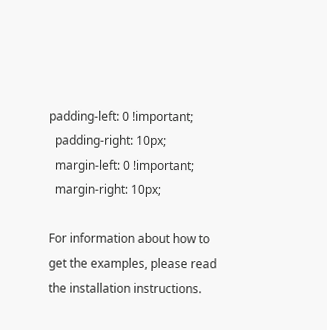padding-left: 0 !important;
  padding-right: 10px;
  margin-left: 0 !important;
  margin-right: 10px;

For information about how to get the examples, please read the installation instructions.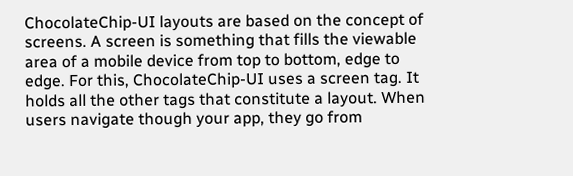ChocolateChip-UI layouts are based on the concept of screens. A screen is something that fills the viewable area of a mobile device from top to bottom, edge to edge. For this, ChocolateChip-UI uses a screen tag. It holds all the other tags that constitute a layout. When users navigate though your app, they go from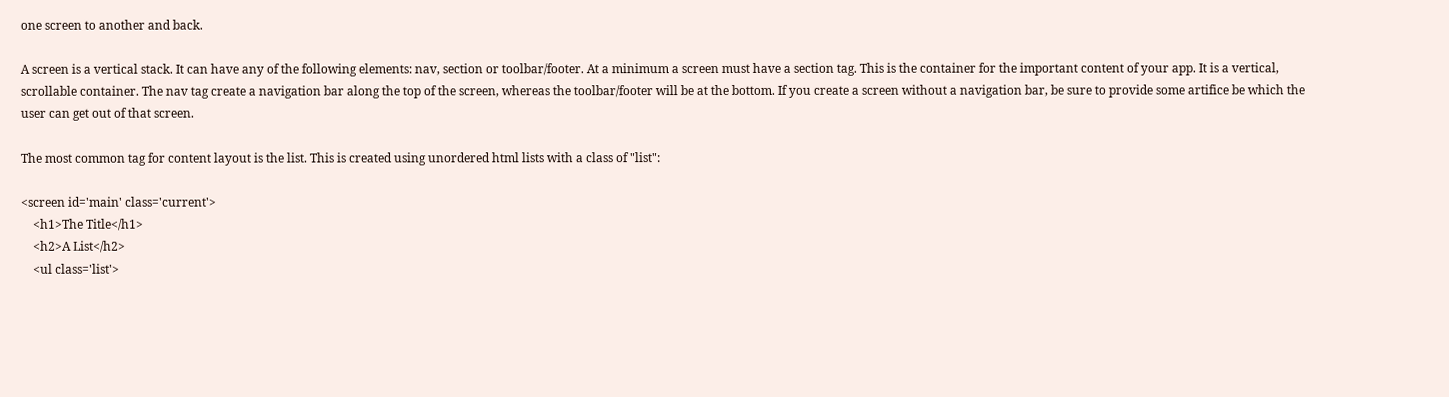one screen to another and back.

A screen is a vertical stack. It can have any of the following elements: nav, section or toolbar/footer. At a minimum a screen must have a section tag. This is the container for the important content of your app. It is a vertical, scrollable container. The nav tag create a navigation bar along the top of the screen, whereas the toolbar/footer will be at the bottom. If you create a screen without a navigation bar, be sure to provide some artifice be which the user can get out of that screen.

The most common tag for content layout is the list. This is created using unordered html lists with a class of "list":

<screen id='main' class='current'>
    <h1>The Title</h1>
    <h2>A List</h2>
    <ul class='list'>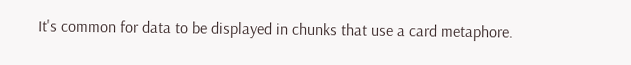It's common for data to be displayed in chunks that use a card metaphore.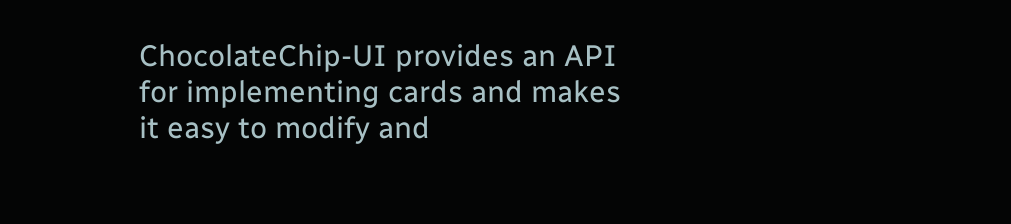ChocolateChip-UI provides an API for implementing cards and makes it easy to modify and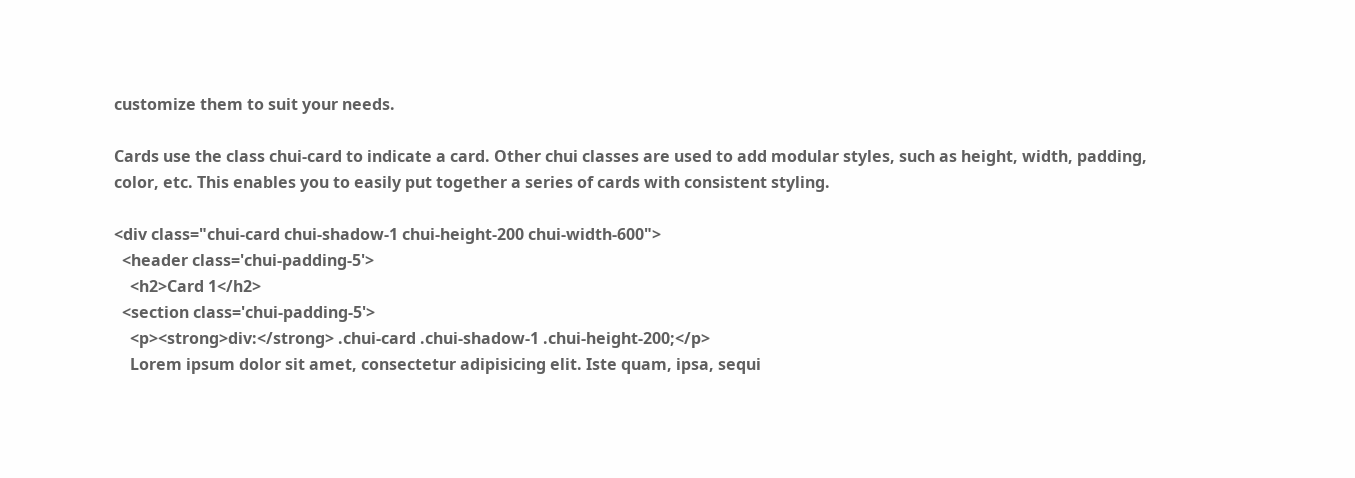customize them to suit your needs.

Cards use the class chui-card to indicate a card. Other chui classes are used to add modular styles, such as height, width, padding, color, etc. This enables you to easily put together a series of cards with consistent styling.

<div class="chui-card chui-shadow-1 chui-height-200 chui-width-600">
  <header class='chui-padding-5'>
    <h2>Card 1</h2>
  <section class='chui-padding-5'>
    <p><strong>div:</strong> .chui-card .chui-shadow-1 .chui-height-200;</p>
    Lorem ipsum dolor sit amet, consectetur adipisicing elit. Iste quam, ipsa, sequi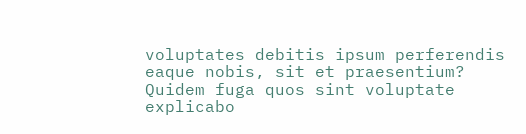voluptates debitis ipsum perferendis eaque nobis, sit et praesentium? Quidem fuga quos sint voluptate explicabo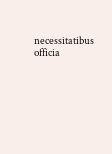necessitatibus officia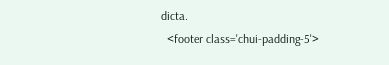dicta.
  <footer class='chui-padding-5'>